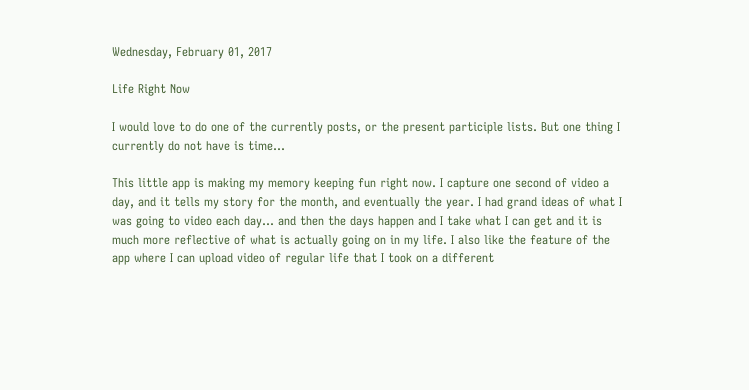Wednesday, February 01, 2017

Life Right Now

I would love to do one of the currently posts, or the present participle lists. But one thing I currently do not have is time...

This little app is making my memory keeping fun right now. I capture one second of video a day, and it tells my story for the month, and eventually the year. I had grand ideas of what I was going to video each day... and then the days happen and I take what I can get and it is much more reflective of what is actually going on in my life. I also like the feature of the app where I can upload video of regular life that I took on a different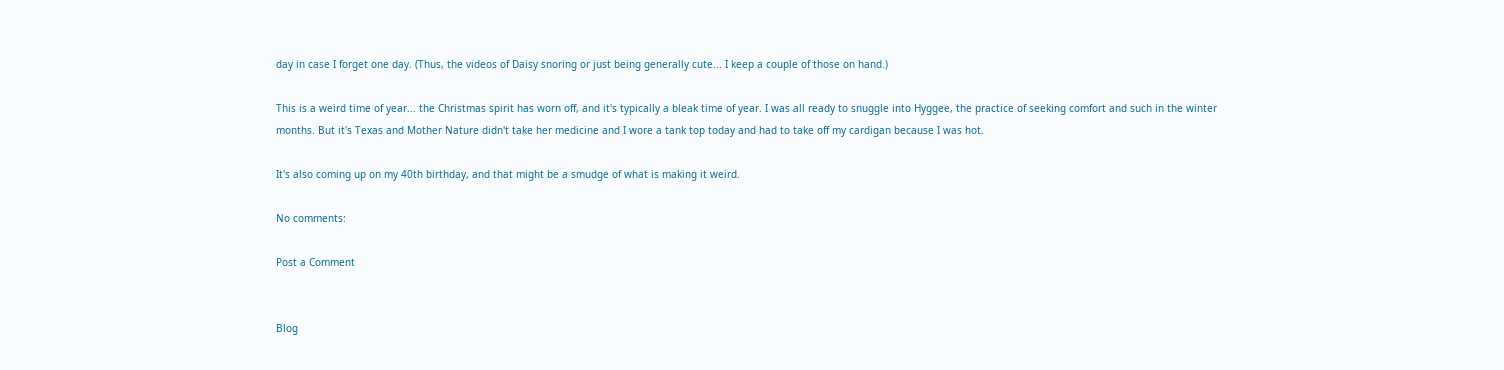day in case I forget one day. (Thus, the videos of Daisy snoring or just being generally cute... I keep a couple of those on hand.)

This is a weird time of year... the Christmas spirit has worn off, and it's typically a bleak time of year. I was all ready to snuggle into Hyggee, the practice of seeking comfort and such in the winter months. But it's Texas and Mother Nature didn't take her medicine and I wore a tank top today and had to take off my cardigan because I was hot.

It's also coming up on my 40th birthday, and that might be a smudge of what is making it weird.

No comments:

Post a Comment


Blog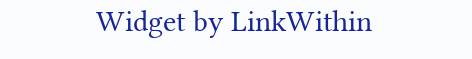Widget by LinkWithin